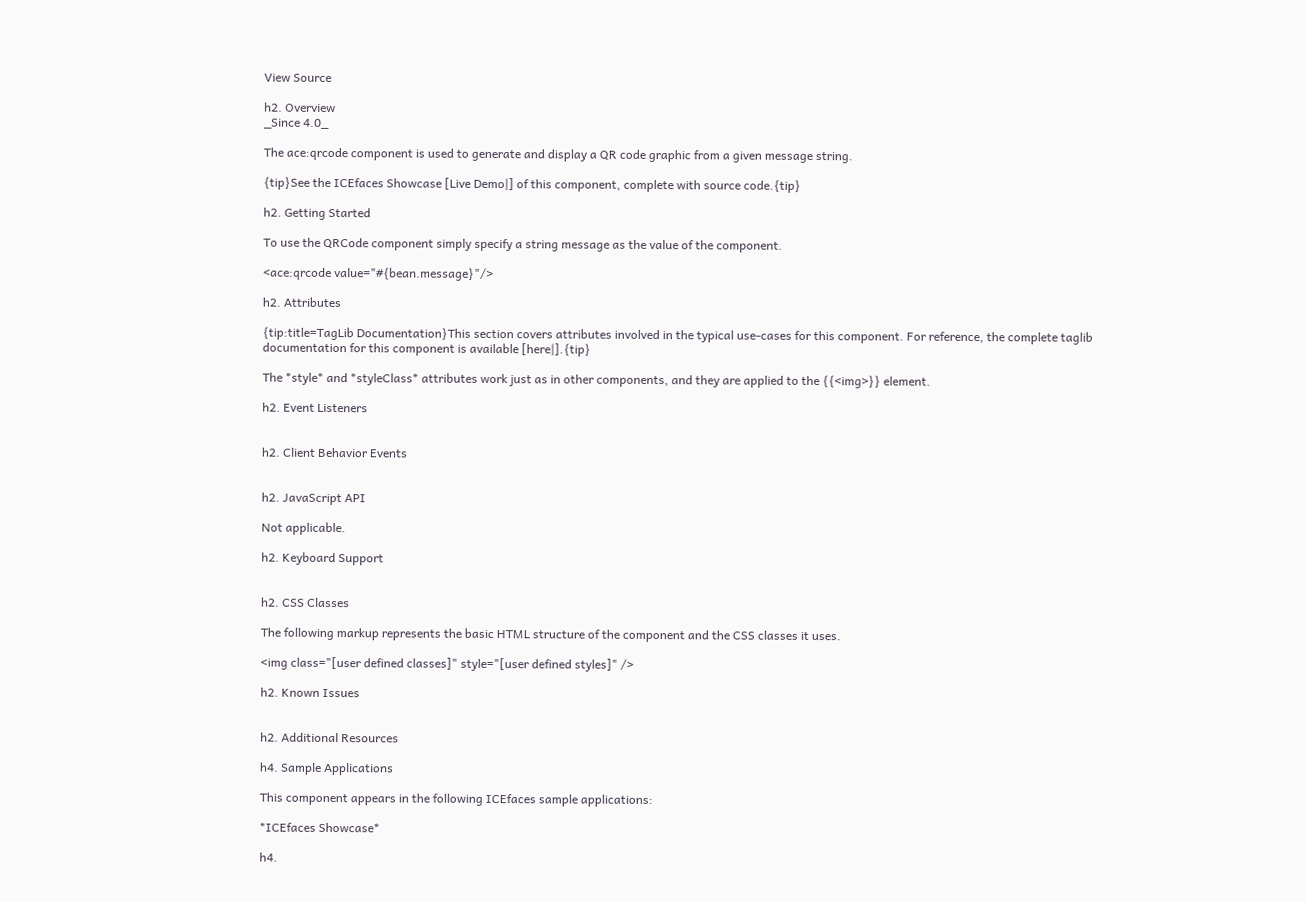View Source

h2. Overview
_Since 4.0_

The ace:qrcode component is used to generate and display a QR code graphic from a given message string.

{tip}See the ICEfaces Showcase [Live Demo|] of this component, complete with source code.{tip}

h2. Getting Started

To use the QRCode component simply specify a string message as the value of the component.

<ace:qrcode value="#{bean.message}"/>

h2. Attributes

{tip:title=TagLib Documentation}This section covers attributes involved in the typical use-cases for this component. For reference, the complete taglib documentation for this component is available [here|].{tip}

The *style* and *styleClass* attributes work just as in other components, and they are applied to the {{<img>}} element.

h2. Event Listeners


h2. Client Behavior Events


h2. JavaScript API

Not applicable.

h2. Keyboard Support


h2. CSS Classes

The following markup represents the basic HTML structure of the component and the CSS classes it uses.

<img class="[user defined classes]" style="[user defined styles]" />

h2. Known Issues


h2. Additional Resources

h4. Sample Applications

This component appears in the following ICEfaces sample applications:

*ICEfaces Showcase*

h4.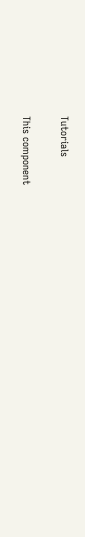Tutorials

This component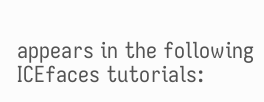appears in the following ICEfaces tutorials: